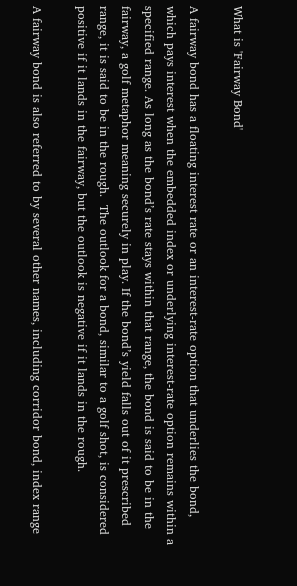What is 'Fairway Bond'

A fairway bond has a floating interest rate or an interest-rate option that underlies the bond, which pays interest when the embedded index or underlying interest-rate option remains within a specified range. As long as the bond’s rate stays within that range, the bond is said to be in the fairway, a golf metaphor meaning securely in play. If the bond’s yield falls out of it prescribed range, it is said to be in the rough.  The outlook for a bond, similar to a golf shot, is considered positive if it lands in the fairway, but the outlook is negative if it lands in the rough.

A fairway bond is also referred to by several other names, including corridor bond, index range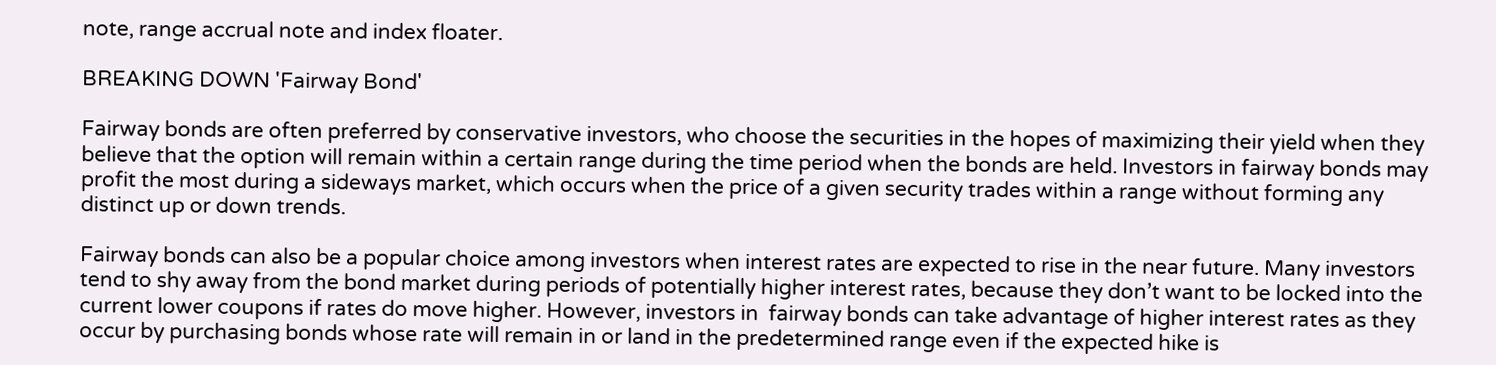note, range accrual note and index floater.

BREAKING DOWN 'Fairway Bond'

Fairway bonds are often preferred by conservative investors, who choose the securities in the hopes of maximizing their yield when they believe that the option will remain within a certain range during the time period when the bonds are held. Investors in fairway bonds may profit the most during a sideways market, which occurs when the price of a given security trades within a range without forming any distinct up or down trends.

Fairway bonds can also be a popular choice among investors when interest rates are expected to rise in the near future. Many investors tend to shy away from the bond market during periods of potentially higher interest rates, because they don’t want to be locked into the current lower coupons if rates do move higher. However, investors in  fairway bonds can take advantage of higher interest rates as they occur by purchasing bonds whose rate will remain in or land in the predetermined range even if the expected hike is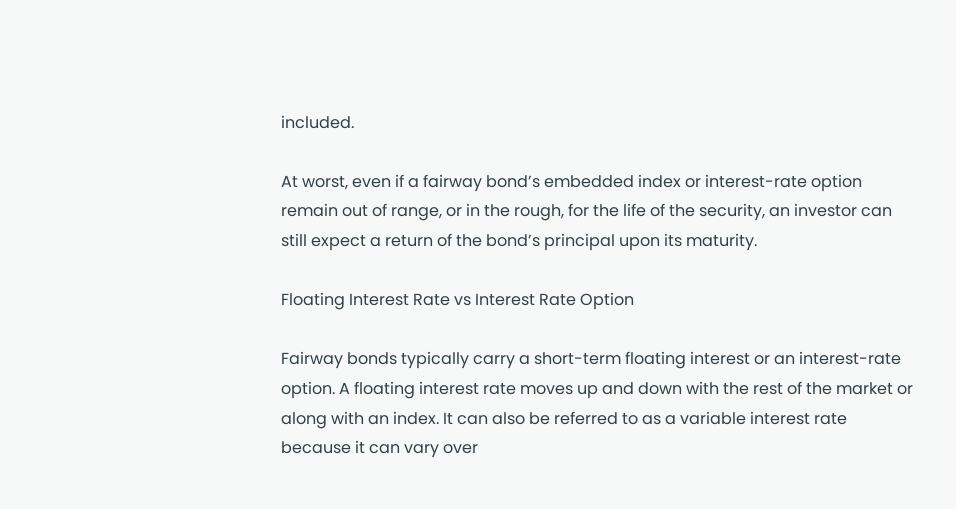included.

At worst, even if a fairway bond’s embedded index or interest-rate option remain out of range, or in the rough, for the life of the security, an investor can still expect a return of the bond’s principal upon its maturity.

Floating Interest Rate vs Interest Rate Option

Fairway bonds typically carry a short-term floating interest or an interest-rate option. A floating interest rate moves up and down with the rest of the market or along with an index. It can also be referred to as a variable interest rate because it can vary over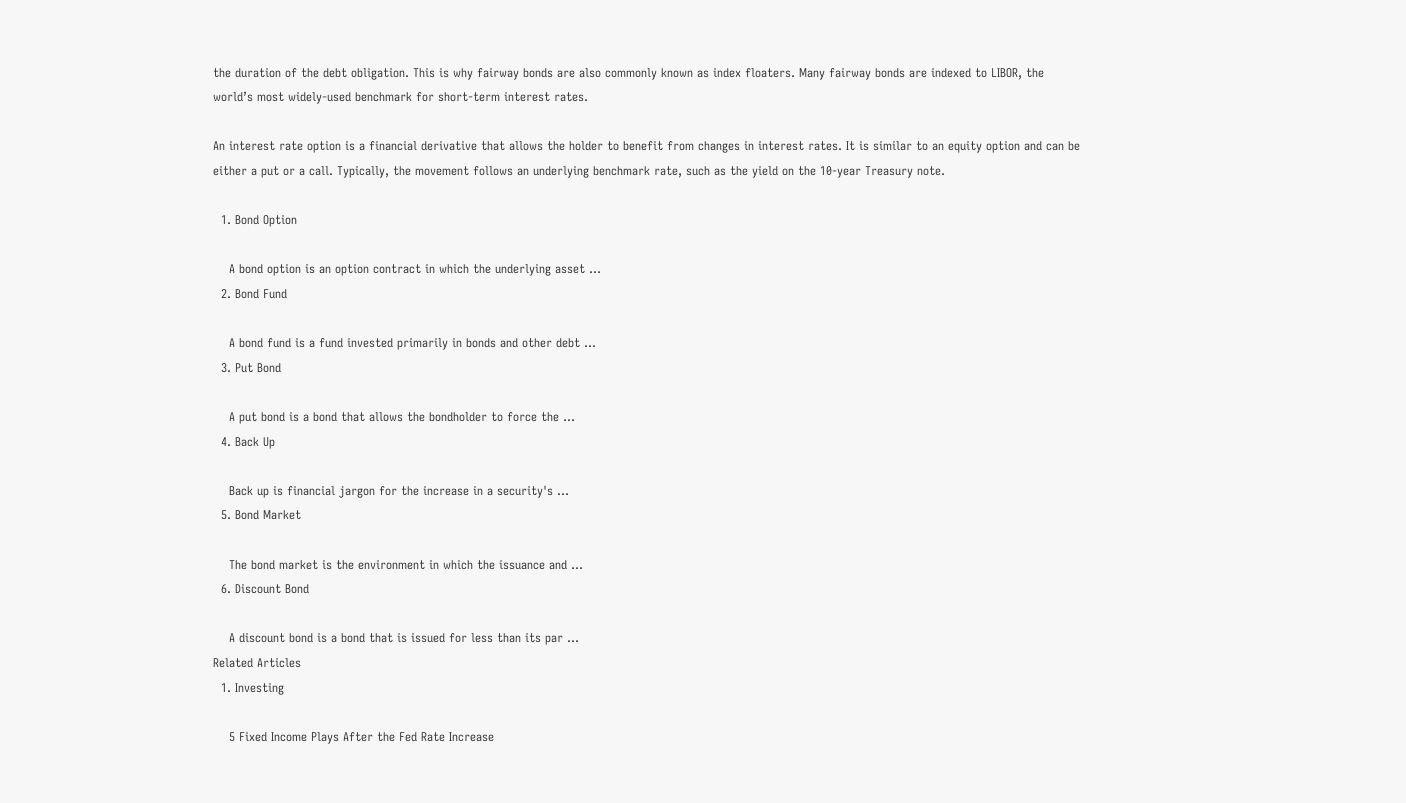the duration of the debt obligation. This is why fairway bonds are also commonly known as index floaters. Many fairway bonds are indexed to LIBOR, the world’s most widely-used benchmark for short-term interest rates.

An interest rate option is a financial derivative that allows the holder to benefit from changes in interest rates. It is similar to an equity option and can be either a put or a call. Typically, the movement follows an underlying benchmark rate, such as the yield on the 10-year Treasury note.

  1. Bond Option

    A bond option is an option contract in which the underlying asset ...
  2. Bond Fund

    A bond fund is a fund invested primarily in bonds and other debt ...
  3. Put Bond

    A put bond is a bond that allows the bondholder to force the ...
  4. Back Up

    Back up is financial jargon for the increase in a security's ...
  5. Bond Market

    The bond market is the environment in which the issuance and ...
  6. Discount Bond

    A discount bond is a bond that is issued for less than its par ...
Related Articles
  1. Investing

    5 Fixed Income Plays After the Fed Rate Increase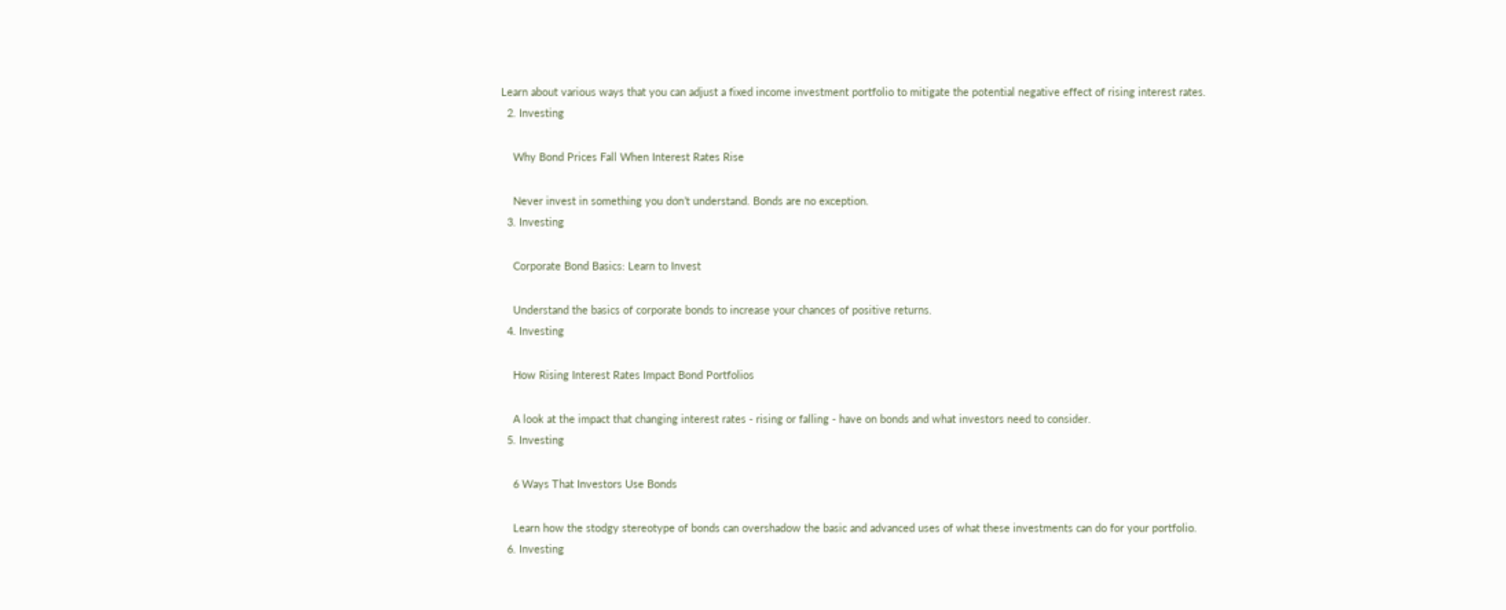Learn about various ways that you can adjust a fixed income investment portfolio to mitigate the potential negative effect of rising interest rates.
  2. Investing

    Why Bond Prices Fall When Interest Rates Rise

    Never invest in something you don’t understand. Bonds are no exception.
  3. Investing

    Corporate Bond Basics: Learn to Invest

    Understand the basics of corporate bonds to increase your chances of positive returns.
  4. Investing

    How Rising Interest Rates Impact Bond Portfolios

    A look at the impact that changing interest rates - rising or falling - have on bonds and what investors need to consider.
  5. Investing

    6 Ways That Investors Use Bonds

    Learn how the stodgy stereotype of bonds can overshadow the basic and advanced uses of what these investments can do for your portfolio.
  6. Investing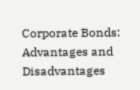Corporate Bonds: Advantages and Disadvantages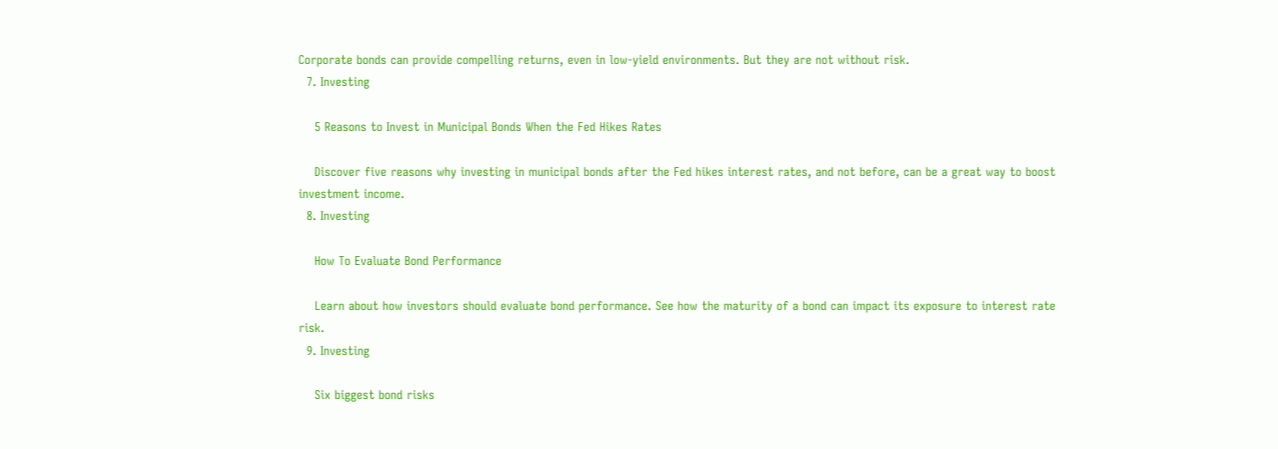Corporate bonds can provide compelling returns, even in low-yield environments. But they are not without risk.
  7. Investing

    5 Reasons to Invest in Municipal Bonds When the Fed Hikes Rates

    Discover five reasons why investing in municipal bonds after the Fed hikes interest rates, and not before, can be a great way to boost investment income.
  8. Investing

    How To Evaluate Bond Performance

    Learn about how investors should evaluate bond performance. See how the maturity of a bond can impact its exposure to interest rate risk.
  9. Investing

    Six biggest bond risks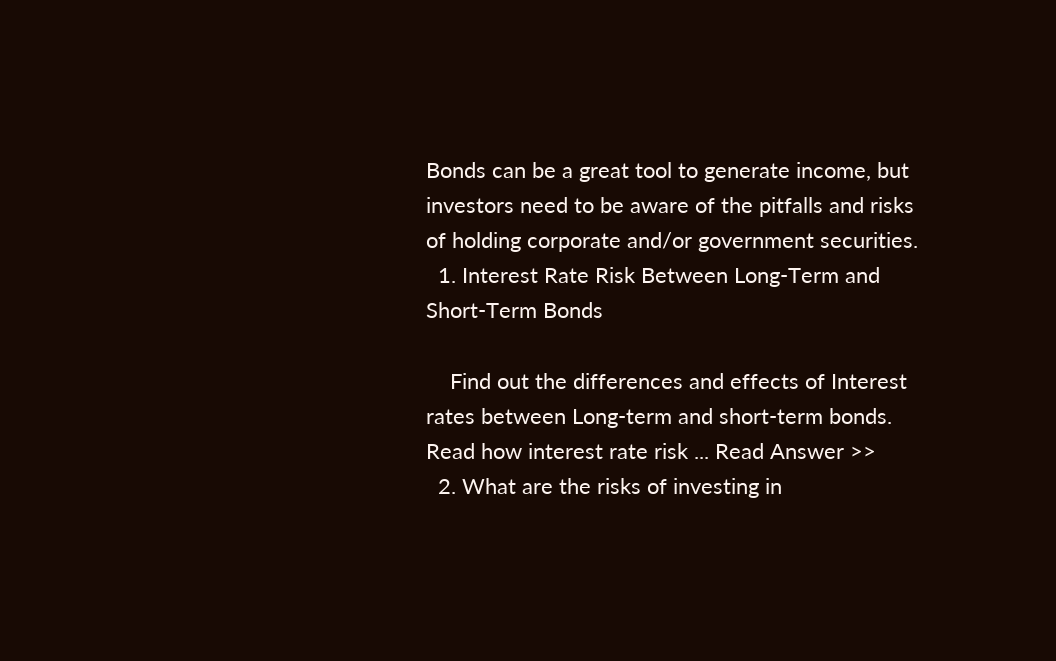Bonds can be a great tool to generate income, but investors need to be aware of the pitfalls and risks of holding corporate and/or government securities.
  1. Interest Rate Risk Between Long-Term and Short-Term Bonds

    Find out the differences and effects of Interest rates between Long-term and short-term bonds. Read how interest rate risk ... Read Answer >>
  2. What are the risks of investing in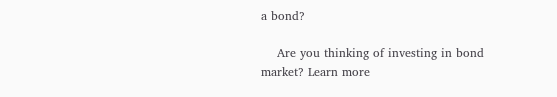a bond?

    Are you thinking of investing in bond market? Learn more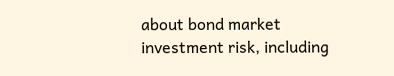about bond market investment risk, including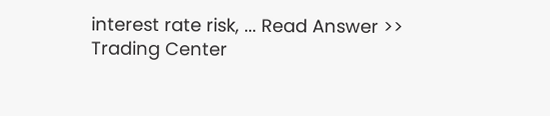interest rate risk, ... Read Answer >>
Trading Center